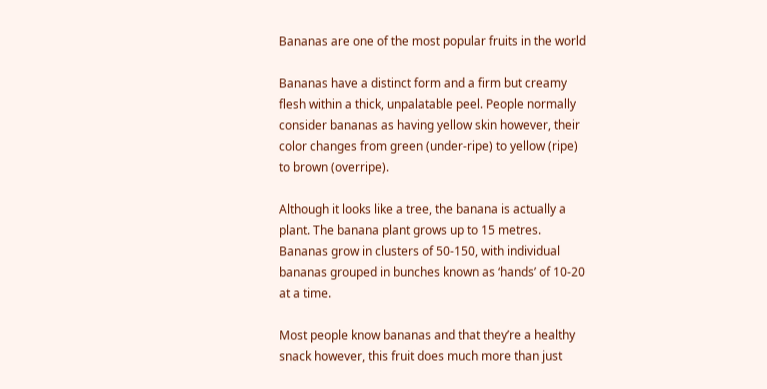Bananas are one of the most popular fruits in the world

Bananas have a distinct form and a firm but creamy flesh within a thick, unpalatable peel. People normally consider bananas as having yellow skin however, their color changes from green (under-ripe) to yellow (ripe) to brown (overripe).

Although it looks like a tree, the banana is actually a plant. The banana plant grows up to 15 metres. Bananas grow in clusters of 50-150, with individual bananas grouped in bunches known as ‘hands’ of 10-20 at a time.

Most people know bananas and that they’re a healthy snack however, this fruit does much more than just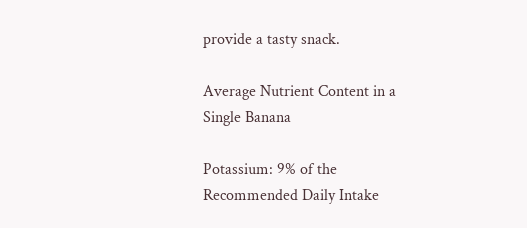provide a tasty snack.

Average Nutrient Content in a Single Banana

Potassium: 9% of the Recommended Daily Intake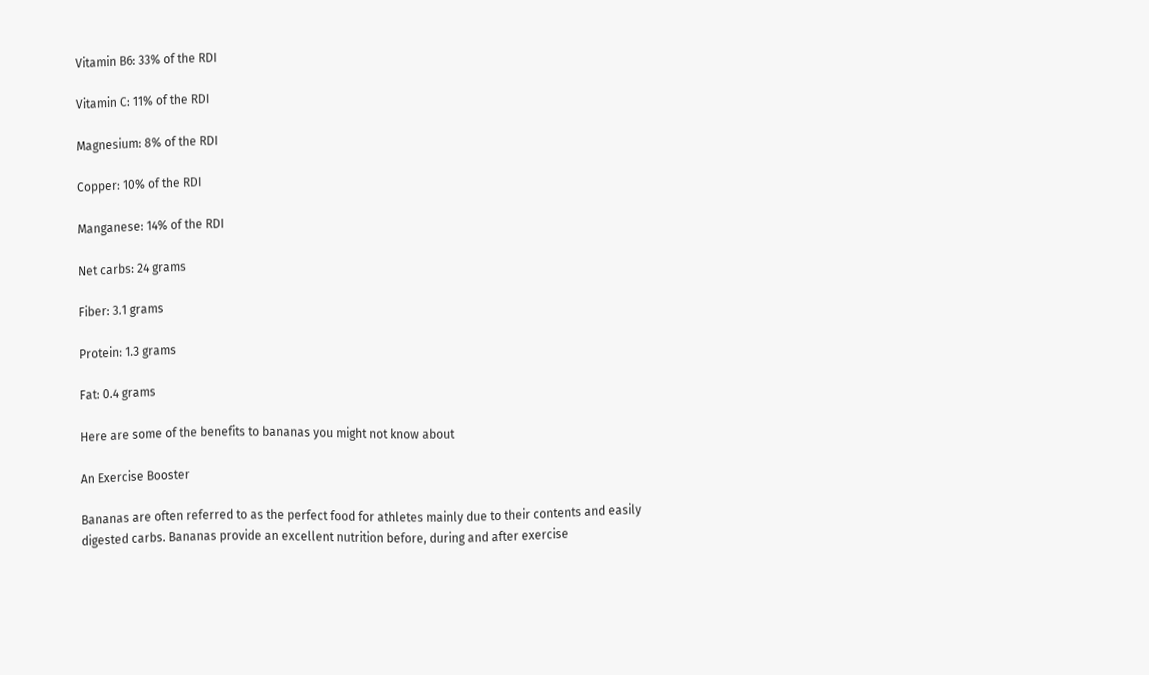Vitamin B6: 33% of the RDI

Vitamin C: 11% of the RDI

Magnesium: 8% of the RDI

Copper: 10% of the RDI

Manganese: 14% of the RDI

Net carbs: 24 grams

Fiber: 3.1 grams

Protein: 1.3 grams

Fat: 0.4 grams

Here are some of the benefits to bananas you might not know about

An Exercise Booster

Bananas are often referred to as the perfect food for athletes mainly due to their contents and easily digested carbs. Bananas provide an excellent nutrition before, during and after exercise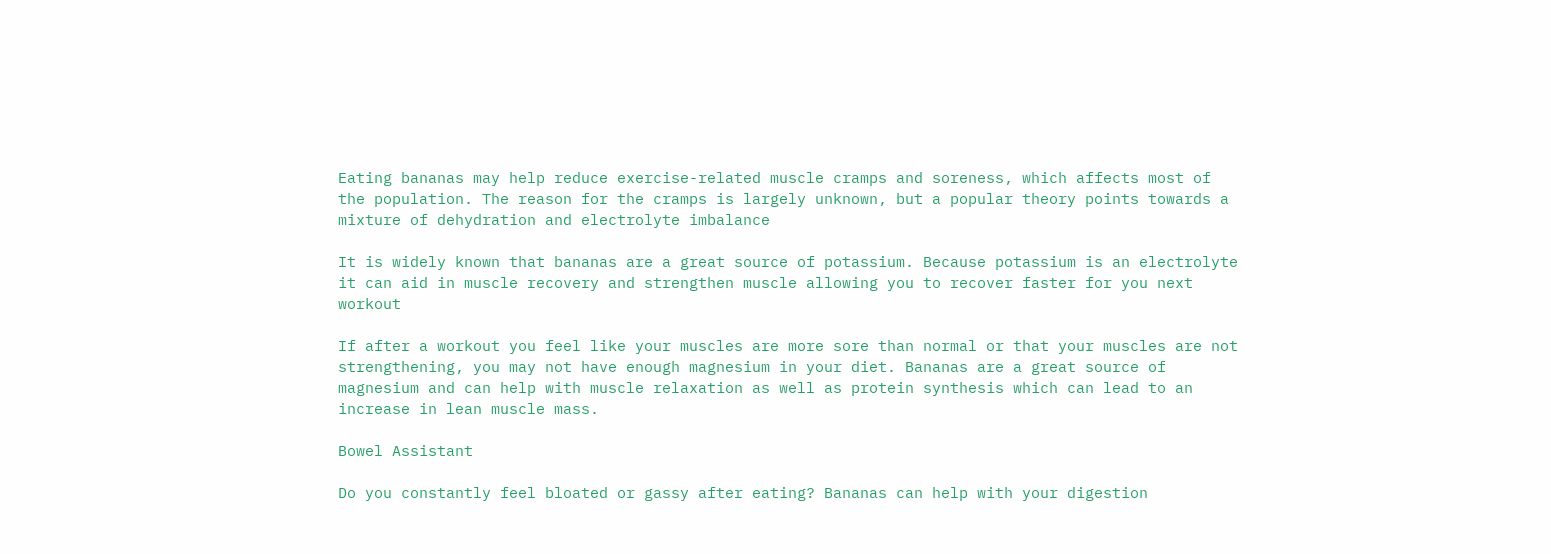Eating bananas may help reduce exercise-related muscle cramps and soreness, which affects most of the population. The reason for the cramps is largely unknown, but a popular theory points towards a mixture of dehydration and electrolyte imbalance

It is widely known that bananas are a great source of potassium. Because potassium is an electrolyte it can aid in muscle recovery and strengthen muscle allowing you to recover faster for you next workout

If after a workout you feel like your muscles are more sore than normal or that your muscles are not strengthening, you may not have enough magnesium in your diet. Bananas are a great source of magnesium and can help with muscle relaxation as well as protein synthesis which can lead to an increase in lean muscle mass.

Bowel Assistant

Do you constantly feel bloated or gassy after eating? Bananas can help with your digestion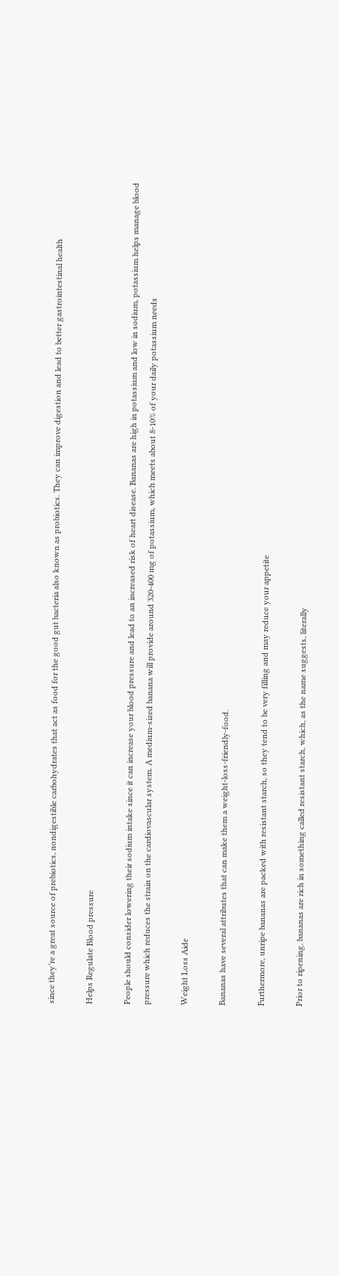since they’re a great source of prebiotics, nondigestible carbohydrates that act as food for the good gut bacteria also known as probiotics. They can improve digestion and lead to better gastrointestinal health

Helps Regulate Blood pressure

People should consider lowering their sodium intake since it can increase your blood pressure and lead to an increased risk of heart disease. Bananas are high in potassium and low in sodium, potassium helps manage blood pressure which reduces the strain on the cardiovascular system. A medium-sized banana will provide around 320-400 mg of potassium, which meets about 8-10% of your daily potassium needs

Weight Loss Aide

Bananas have several attributes that can make them a weight-loss-friendly-food.

Furthermore, unripe bananas are packed with resistant starch, so they tend to be very filling and may reduce your appetite

Prior to ripening, bananas are rich in something called resistant starch, which, as the name suggests, literally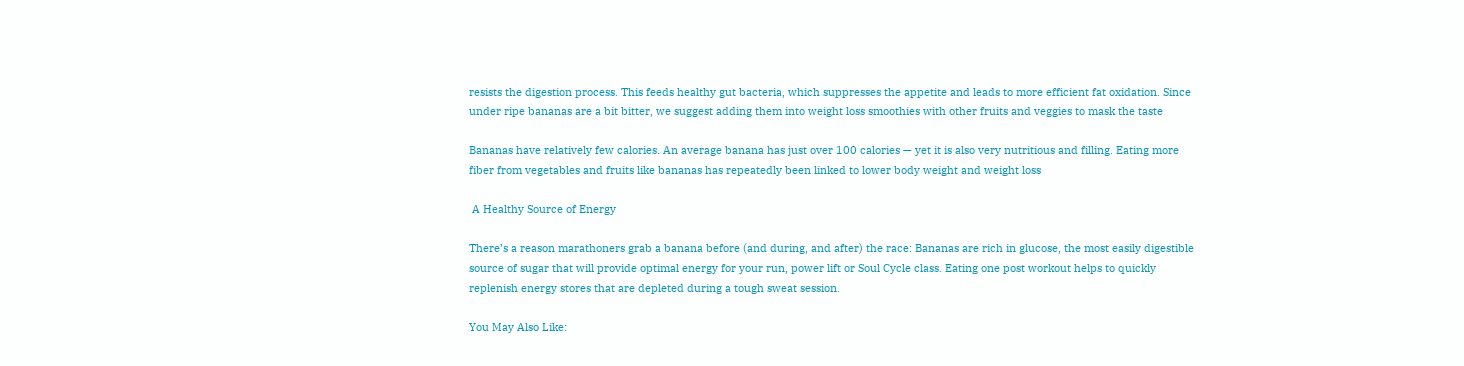resists the digestion process. This feeds healthy gut bacteria, which suppresses the appetite and leads to more efficient fat oxidation. Since under ripe bananas are a bit bitter, we suggest adding them into weight loss smoothies with other fruits and veggies to mask the taste

Bananas have relatively few calories. An average banana has just over 100 calories — yet it is also very nutritious and filling. Eating more fiber from vegetables and fruits like bananas has repeatedly been linked to lower body weight and weight loss

 A Healthy Source of Energy

There’s a reason marathoners grab a banana before (and during, and after) the race: Bananas are rich in glucose, the most easily digestible source of sugar that will provide optimal energy for your run, power lift or Soul Cycle class. Eating one post workout helps to quickly replenish energy stores that are depleted during a tough sweat session.

You May Also Like: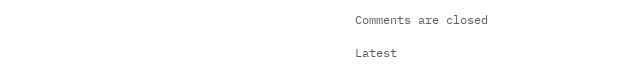Comments are closed

Latest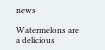news

Watermelons are a delicious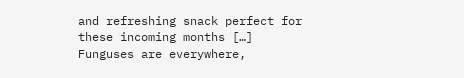and refreshing snack perfect for these incoming months […]
Funguses are everywhere,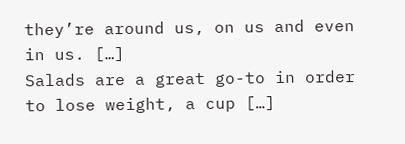they’re around us, on us and even in us. […]
Salads are a great go-to in order to lose weight, a cup […]